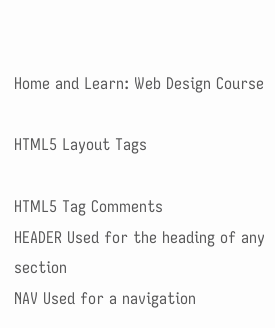Home and Learn: Web Design Course

HTML5 Layout Tags

HTML5 Tag Comments
HEADER Used for the heading of any section
NAV Used for a navigation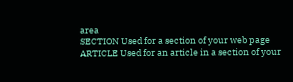area
SECTION Used for a section of your web page
ARTICLE Used for an article in a section of your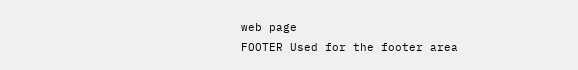web page
FOOTER Used for the footer area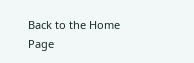Back to the Home Page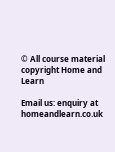© All course material copyright Home and Learn

Email us: enquiry at homeandlearn.co.uk